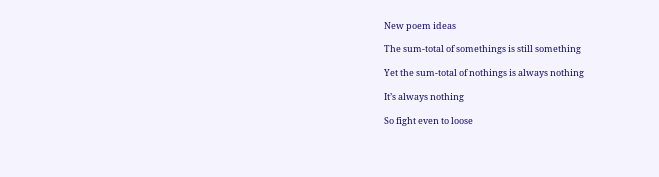New poem ideas

The sum-total of somethings is still something

Yet the sum-total of nothings is always nothing

It’s always nothing

So fight even to loose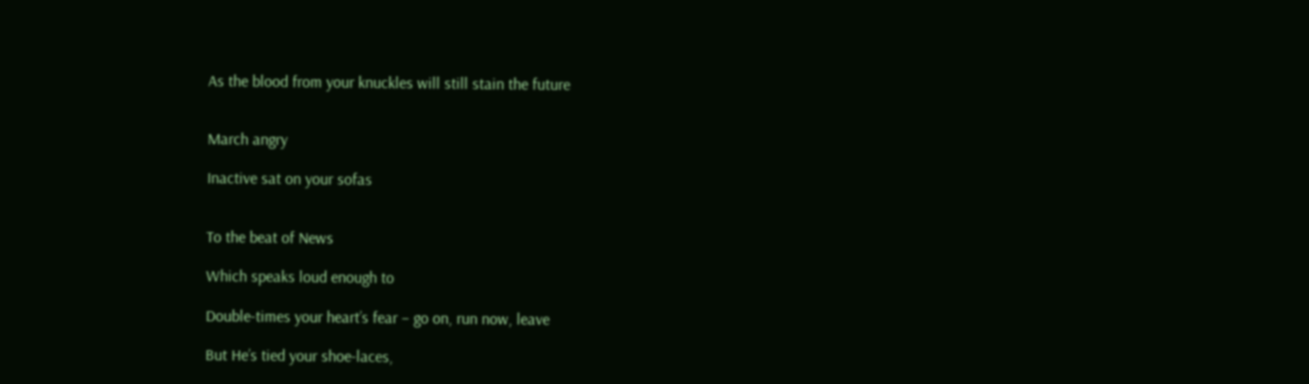As the blood from your knuckles will still stain the future


March angry

Inactive sat on your sofas


To the beat of News

Which speaks loud enough to

Double-times your heart’s fear – go on, run now, leave

But He’s tied your shoe-laces,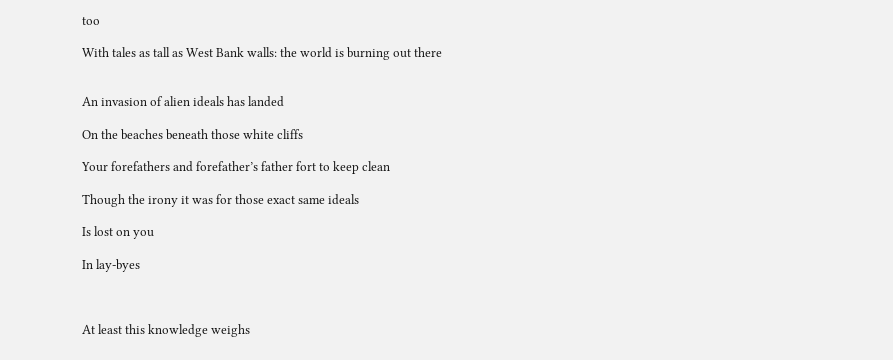too

With tales as tall as West Bank walls: the world is burning out there


An invasion of alien ideals has landed

On the beaches beneath those white cliffs

Your forefathers and forefather’s father fort to keep clean

Though the irony it was for those exact same ideals

Is lost on you

In lay-byes



At least this knowledge weighs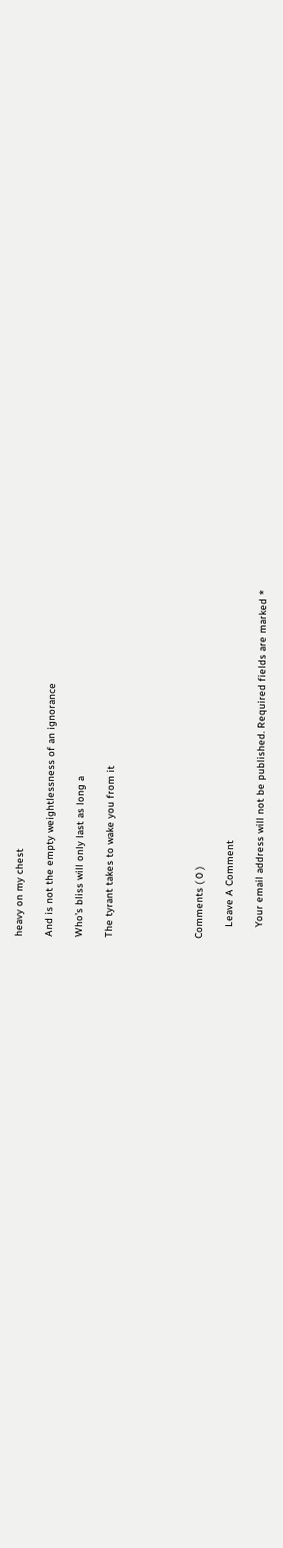heavy on my chest

And is not the empty weightlessness of an ignorance

Who’s bliss will only last as long a

The tyrant takes to wake you from it





Comments ( 0 )

    Leave A Comment

    Your email address will not be published. Required fields are marked *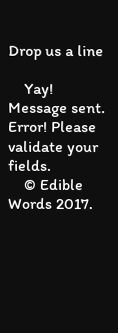Drop us a line

    Yay! Message sent. Error! Please validate your fields.
    © Edible Words 2017.